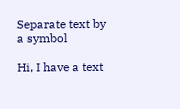Separate text by a symbol

Hi, I have a text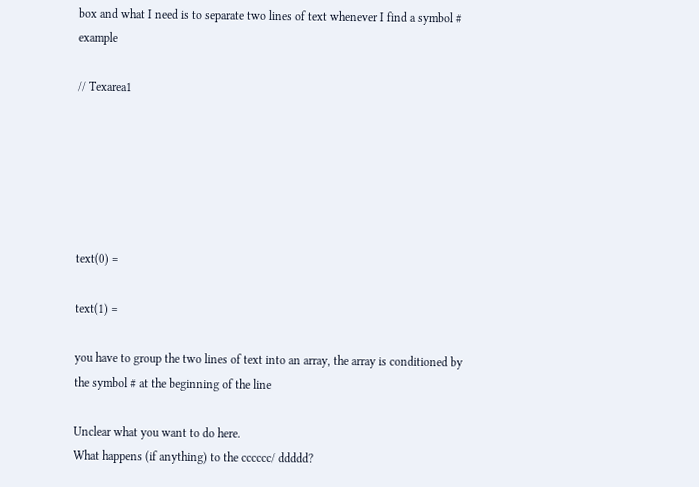box and what I need is to separate two lines of text whenever I find a symbol # example

// Texarea1






text(0) =

text(1) =

you have to group the two lines of text into an array, the array is conditioned by the symbol # at the beginning of the line

Unclear what you want to do here.
What happens (if anything) to the cccccc/ ddddd?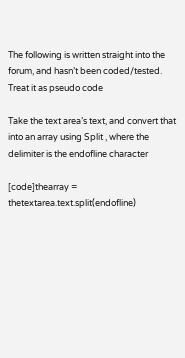The following is written straight into the forum, and hasn’t been coded/tested.
Treat it as pseudo code

Take the text area’s text, and convert that into an array using Split , where the delimiter is the endofline character

[code]thearray = thetextarea.text.split(endofline)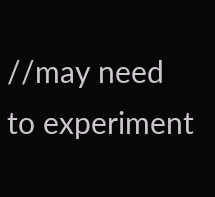//may need to experiment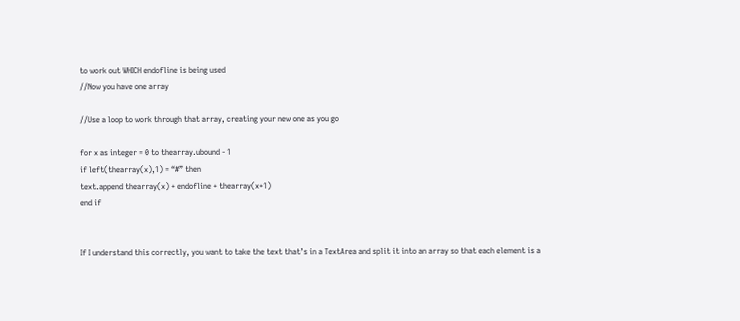to work out WHICH endofline is being used
//Now you have one array

//Use a loop to work through that array, creating your new one as you go

for x as integer = 0 to thearray.ubound - 1
if left(thearray(x),1) = “#” then
text.append thearray(x) + endofline + thearray(x+1)
end if


If I understand this correctly, you want to take the text that’s in a TextArea and split it into an array so that each element is a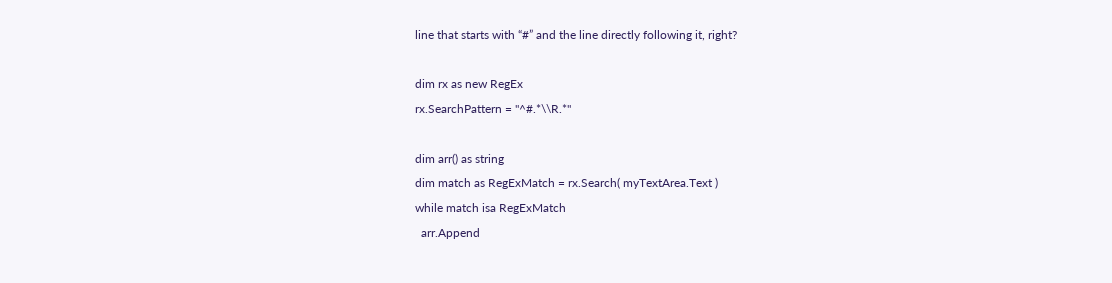line that starts with “#” and the line directly following it, right?

dim rx as new RegEx
rx.SearchPattern = "^#.*\\R.*"

dim arr() as string
dim match as RegExMatch = rx.Search( myTextArea.Text )
while match isa RegExMatch
  arr.Append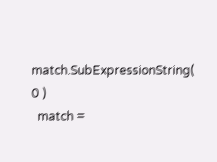match.SubExpressionString( 0 )
  match =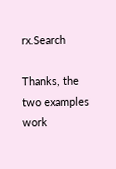rx.Search

Thanks, the two examples work